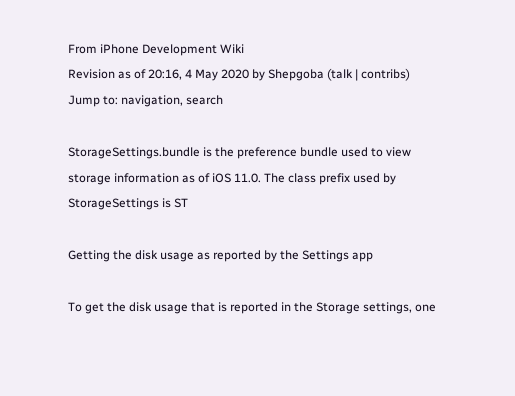From iPhone Development Wiki
Revision as of 20:16, 4 May 2020 by Shepgoba (talk | contribs)
Jump to: navigation, search

StorageSettings.bundle is the preference bundle used to view storage information as of iOS 11.0. The class prefix used by StorageSettings is ST

Getting the disk usage as reported by the Settings app

To get the disk usage that is reported in the Storage settings, one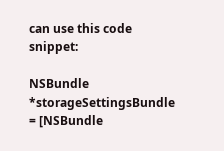can use this code snippet:

NSBundle *storageSettingsBundle = [NSBundle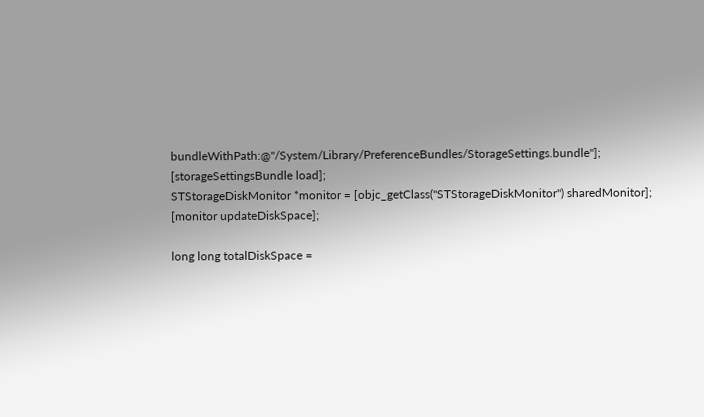bundleWithPath:@"/System/Library/PreferenceBundles/StorageSettings.bundle"];
[storageSettingsBundle load];
STStorageDiskMonitor *monitor = [objc_getClass("STStorageDiskMonitor") sharedMonitor];
[monitor updateDiskSpace];

long long totalDiskSpace =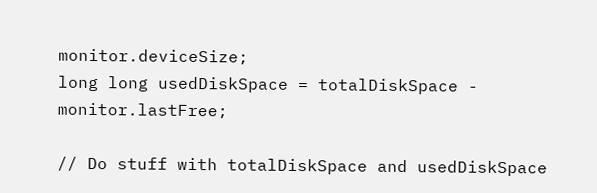monitor.deviceSize;
long long usedDiskSpace = totalDiskSpace - monitor.lastFree;

// Do stuff with totalDiskSpace and usedDiskSpace